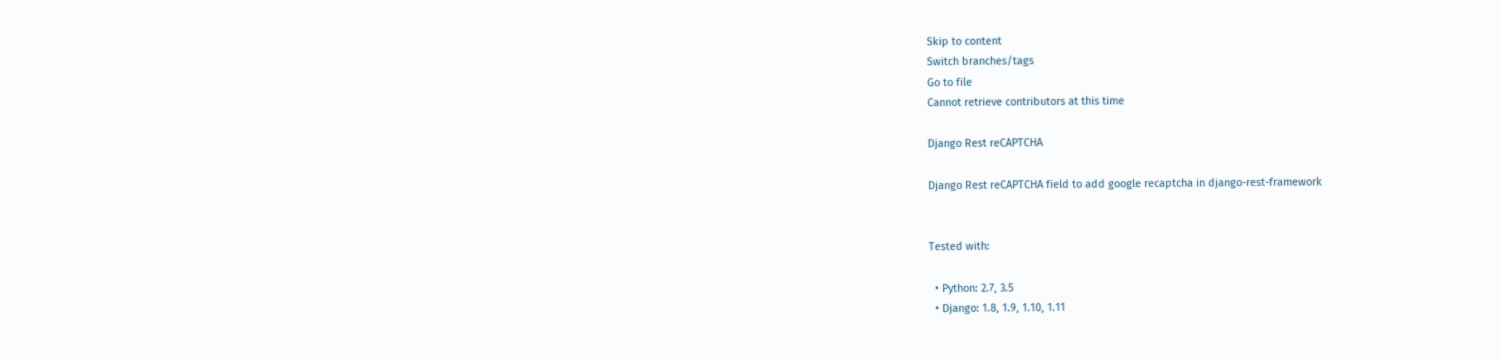Skip to content
Switch branches/tags
Go to file
Cannot retrieve contributors at this time

Django Rest reCAPTCHA

Django Rest reCAPTCHA field to add google recaptcha in django-rest-framework


Tested with:

  • Python: 2.7, 3.5
  • Django: 1.8, 1.9, 1.10, 1.11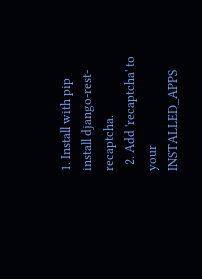1. Install with pip install django-rest-recaptcha.
  2. Add 'recaptcha' to your INSTALLED_APPS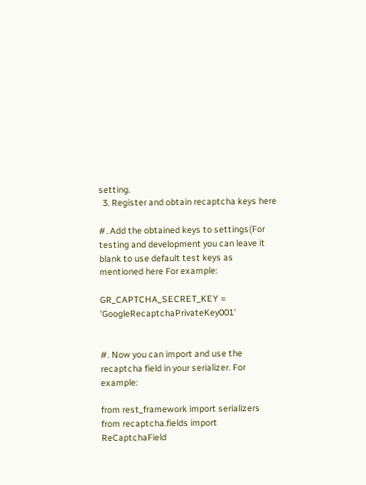setting.
  3. Register and obtain recaptcha keys here

#. Add the obtained keys to settings(For testing and development you can leave it blank to use default test keys as mentioned here For example:

GR_CAPTCHA_SECRET_KEY = 'GoogleRecaptchaPrivateKey001'


#. Now you can import and use the recaptcha field in your serializer. For example:

from rest_framework import serializers
from recaptcha.fields import ReCaptchaField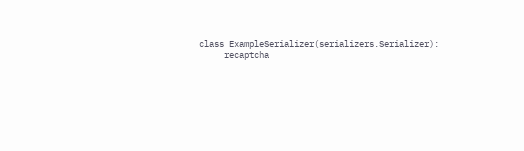class ExampleSerializer(serializers.Serializer):
     recaptcha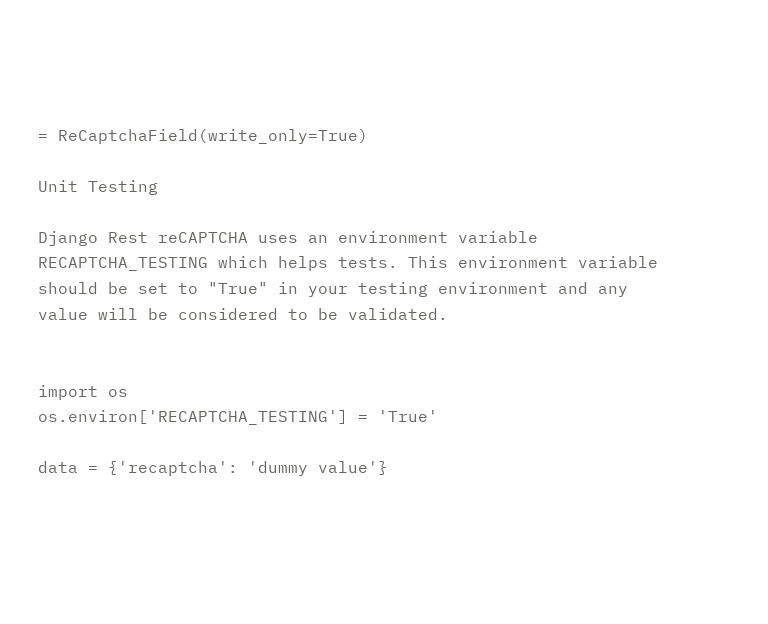= ReCaptchaField(write_only=True)

Unit Testing

Django Rest reCAPTCHA uses an environment variable RECAPTCHA_TESTING which helps tests. This environment variable should be set to "True" in your testing environment and any value will be considered to be validated.


import os
os.environ['RECAPTCHA_TESTING'] = 'True'

data = {'recaptcha': 'dummy value'}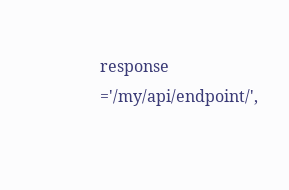response ='/my/api/endpoint/',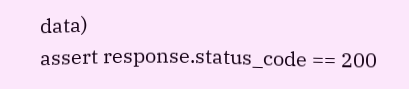data)
assert response.status_code == 200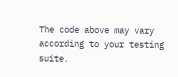The code above may vary according to your testing suite.